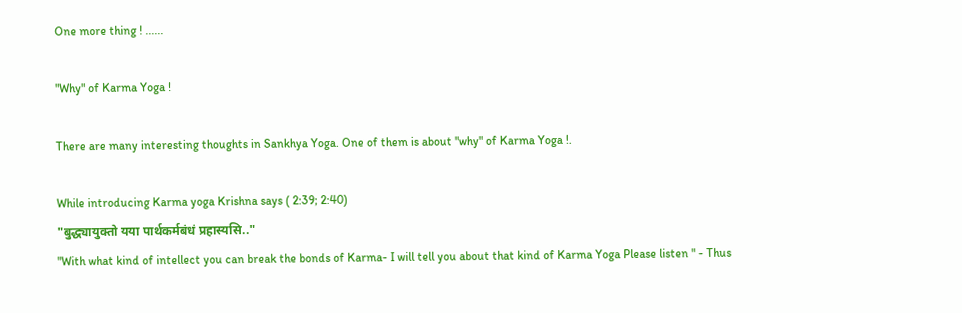One more thing ! ......

"Why" of Karma Yoga !

There are many interesting thoughts in Sankhya Yoga. One of them is about "why" of Karma Yoga !.

While introducing Karma yoga Krishna says ( 2:39; 2:40)
"बुद्ध्यायुक्तो यया पार्थकर्मबंधं प्रहास्यसि.."
"With what kind of intellect you can break the bonds of Karma- I will tell you about that kind of Karma Yoga Please listen " - Thus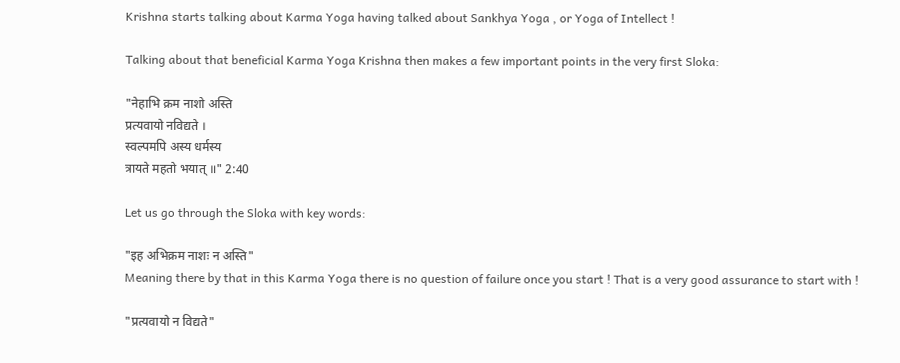Krishna starts talking about Karma Yoga having talked about Sankhya Yoga , or Yoga of Intellect !

Talking about that beneficial Karma Yoga Krishna then makes a few important points in the very first Sloka:

"नेहाभि क्रम नाशो अस्ति
प्रत्यवायो नविद्यते ।
स्वल्पमपि अस्य धर्मस्य
त्रायते महतो भयात् ॥" 2:40

Let us go through the Sloka with key words:

"इह अभिक्रम नाशः न अस्ति"
Meaning there by that in this Karma Yoga there is no question of failure once you start ! That is a very good assurance to start with !

"प्रत्यवायो न विद्यते"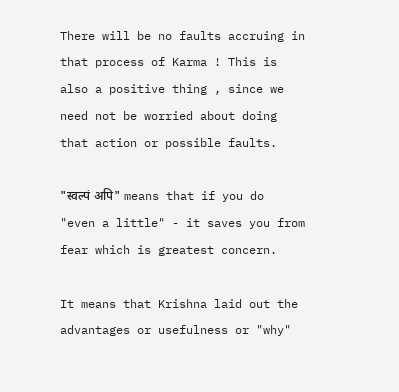There will be no faults accruing in that process of Karma ! This is also a positive thing , since we need not be worried about doing that action or possible faults.

"स्वल्पं अपि" means that if you do "even a little" - it saves you from fear which is greatest concern.

It means that Krishna laid out the advantages or usefulness or "why"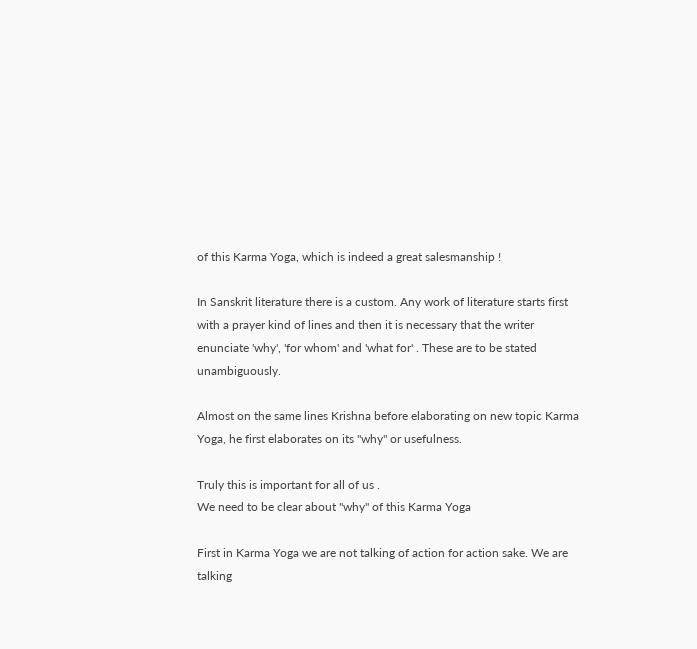of this Karma Yoga, which is indeed a great salesmanship !

In Sanskrit literature there is a custom. Any work of literature starts first with a prayer kind of lines and then it is necessary that the writer enunciate 'why', 'for whom' and 'what for' . These are to be stated unambiguously.

Almost on the same lines Krishna before elaborating on new topic Karma Yoga, he first elaborates on its "why" or usefulness.

Truly this is important for all of us .
We need to be clear about "why" of this Karma Yoga

First in Karma Yoga we are not talking of action for action sake. We are talking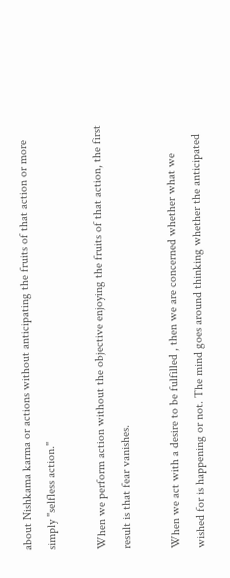about Nishkama karma or actions without anticipating the fruits of that action or more simply "selfless action."

When we perform action without the objective enjoying the fruits of that action, the first result is that fear vanishes.

When we act with a desire to be fulfilled , then we are concerned whether what we wished for is happening or not. The mind goes around thinking whether the anticipated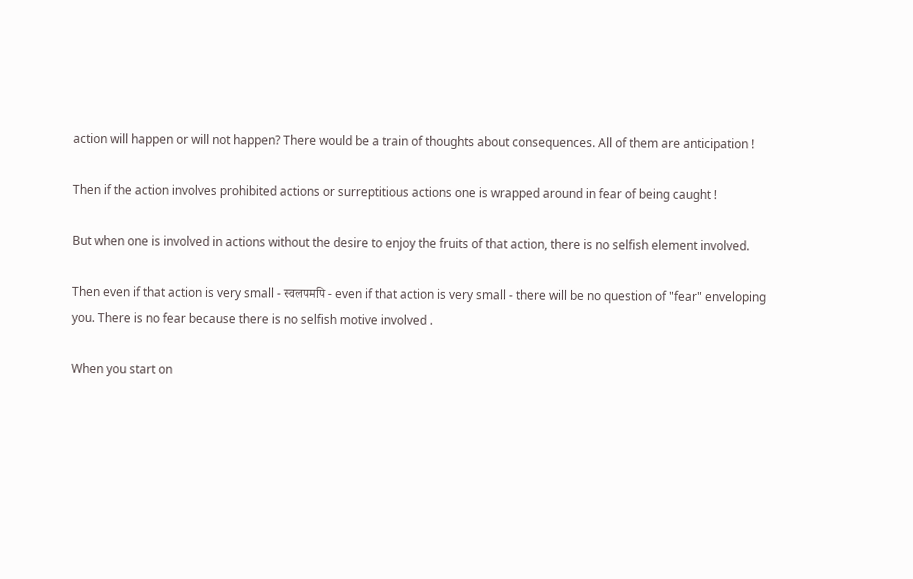action will happen or will not happen? There would be a train of thoughts about consequences. All of them are anticipation !

Then if the action involves prohibited actions or surreptitious actions one is wrapped around in fear of being caught !

But when one is involved in actions without the desire to enjoy the fruits of that action, there is no selfish element involved.

Then even if that action is very small - स्वलपमपि - even if that action is very small - there will be no question of "fear" enveloping you. There is no fear because there is no selfish motive involved .

When you start on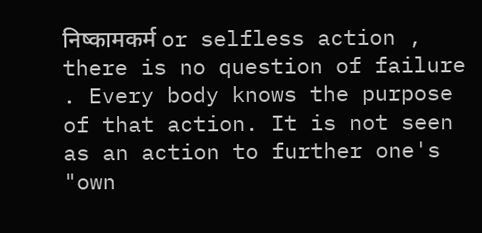निष्कामकर्म or selfless action , there is no question of failure . Every body knows the purpose of that action. It is not seen as an action to further one's "own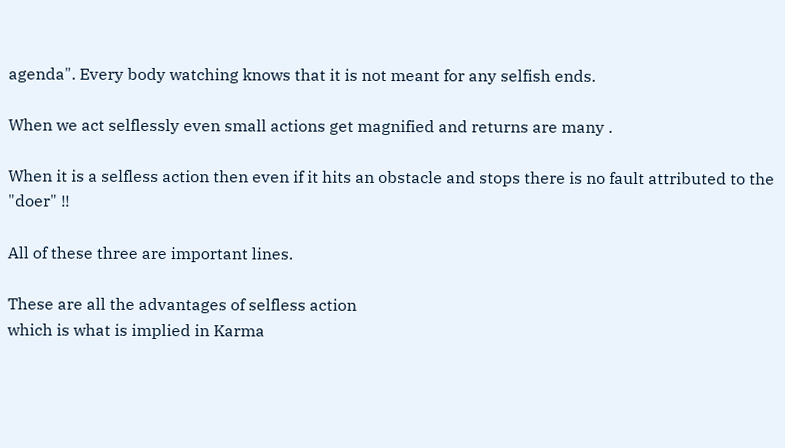agenda". Every body watching knows that it is not meant for any selfish ends.

When we act selflessly even small actions get magnified and returns are many .

When it is a selfless action then even if it hits an obstacle and stops there is no fault attributed to the "doer" !!

All of these three are important lines.

These are all the advantages of selfless action
which is what is implied in Karma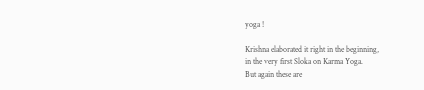yoga !

Krishna elaborated it right in the beginning,
in the very first Sloka on Karma Yoga.
But again these are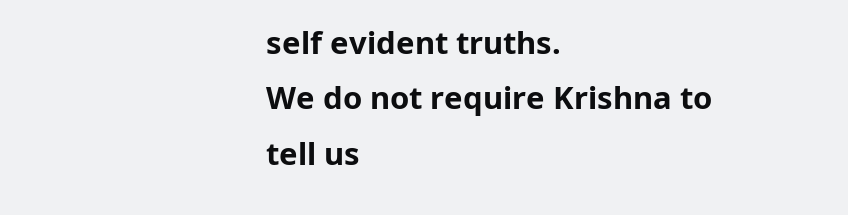self evident truths.
We do not require Krishna to tell us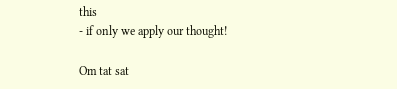this
- if only we apply our thought!

Om tat sat